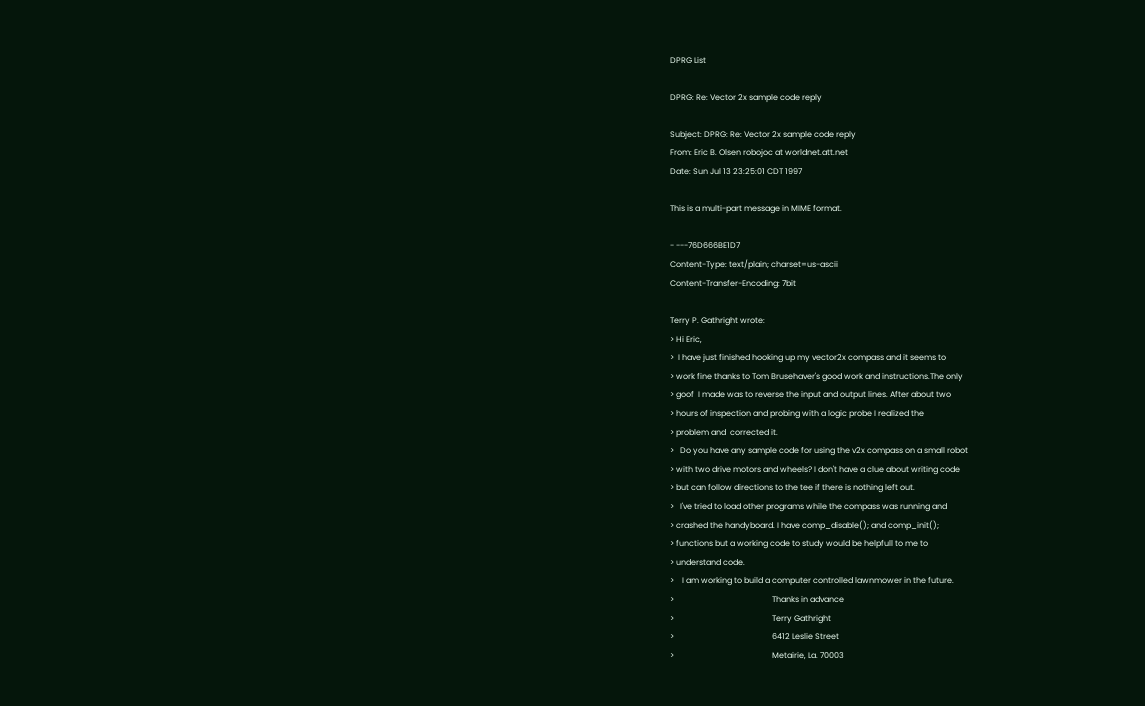DPRG List

DPRG: Re: Vector 2x sample code reply

Subject: DPRG: Re: Vector 2x sample code reply
From: Eric B. Olsen robojoc at worldnet.att.net
Date: Sun Jul 13 23:25:01 CDT 1997

This is a multi-part message in MIME format.

- ---76D666BE1D7
Content-Type: text/plain; charset=us-ascii
Content-Transfer-Encoding: 7bit

Terry P. Gathright wrote:
> Hi Eric,
>  I have just finished hooking up my vector2x compass and it seems to
> work fine thanks to Tom Brusehaver's good work and instructions.The only
> goof  I made was to reverse the input and output lines. After about two
> hours of inspection and probing with a logic probe I realized the
> problem and  corrected it.
>   Do you have any sample code for using the v2x compass on a small robot
> with two drive motors and wheels? I don't have a clue about writing code
> but can follow directions to the tee if there is nothing left out.
>   I've tried to load other programs while the compass was running and
> crashed the handyboard. I have comp_disable(); and comp_init();
> functions but a working code to study would be helpfull to me to
> understand code.
>    I am working to build a computer controlled lawnmower in the future.
>                                                 Thanks in advance
>                                                 Terry Gathright
>                                                 6412 Leslie Street
>                                                 Metairie, La. 70003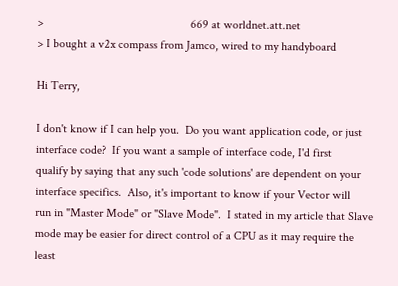>                                                 669 at worldnet.att.net
> I bought a v2x compass from Jamco, wired to my handyboard

Hi Terry,

I don't know if I can help you.  Do you want application code, or just
interface code?  If you want a sample of interface code, I'd first
qualify by saying that any such 'code solutions' are dependent on your
interface specifics.  Also, it's important to know if your Vector will
run in "Master Mode" or "Slave Mode".  I stated in my article that Slave
mode may be easier for direct control of a CPU as it may require the
least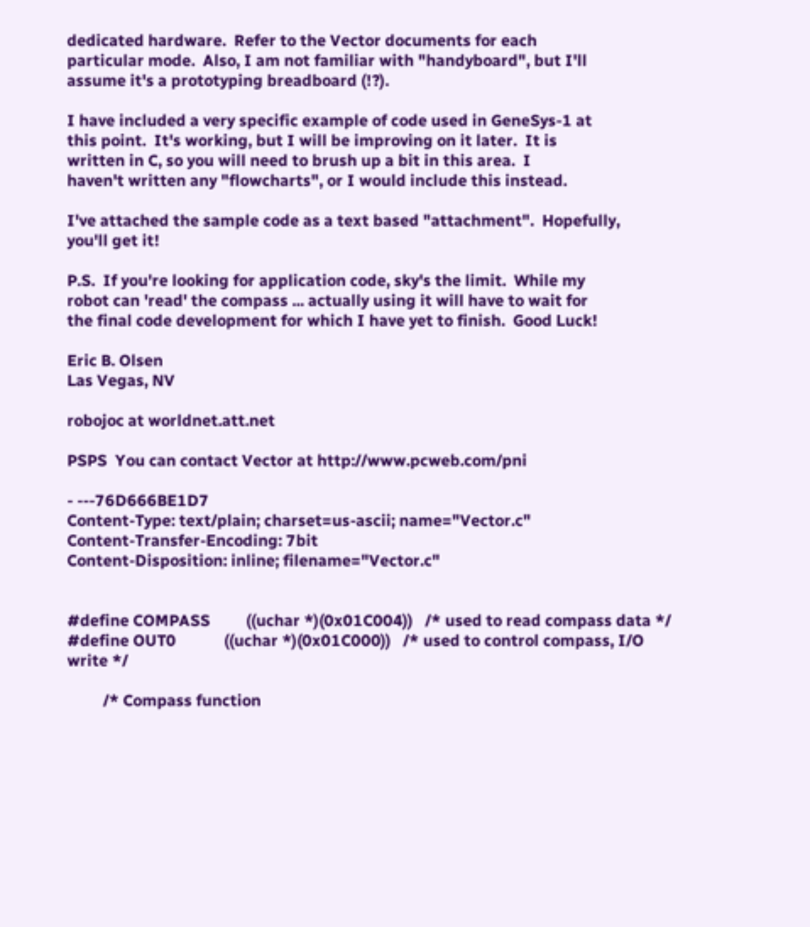dedicated hardware.  Refer to the Vector documents for each
particular mode.  Also, I am not familiar with "handyboard", but I'll
assume it's a prototyping breadboard (!?).

I have included a very specific example of code used in GeneSys-1 at
this point.  It's working, but I will be improving on it later.  It is
written in C, so you will need to brush up a bit in this area.  I
haven't written any "flowcharts", or I would include this instead.

I've attached the sample code as a text based "attachment".  Hopefully,
you'll get it!

P.S.  If you're looking for application code, sky's the limit.  While my
robot can 'read' the compass ... actually using it will have to wait for
the final code development for which I have yet to finish.  Good Luck!

Eric B. Olsen
Las Vegas, NV

robojoc at worldnet.att.net

PSPS  You can contact Vector at http://www.pcweb.com/pni

- ---76D666BE1D7
Content-Type: text/plain; charset=us-ascii; name="Vector.c"
Content-Transfer-Encoding: 7bit
Content-Disposition: inline; filename="Vector.c"


#define COMPASS         ((uchar *)(0x01C004))   /* used to read compass data */
#define OUT0            ((uchar *)(0x01C000))   /* used to control compass, I/O write */

         /* Compass function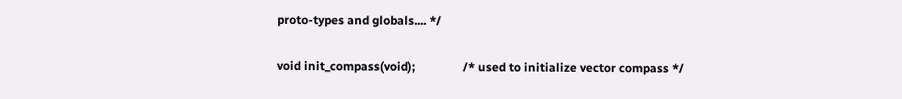proto-types and globals.... */

void init_compass(void);                /* used to initialize vector compass */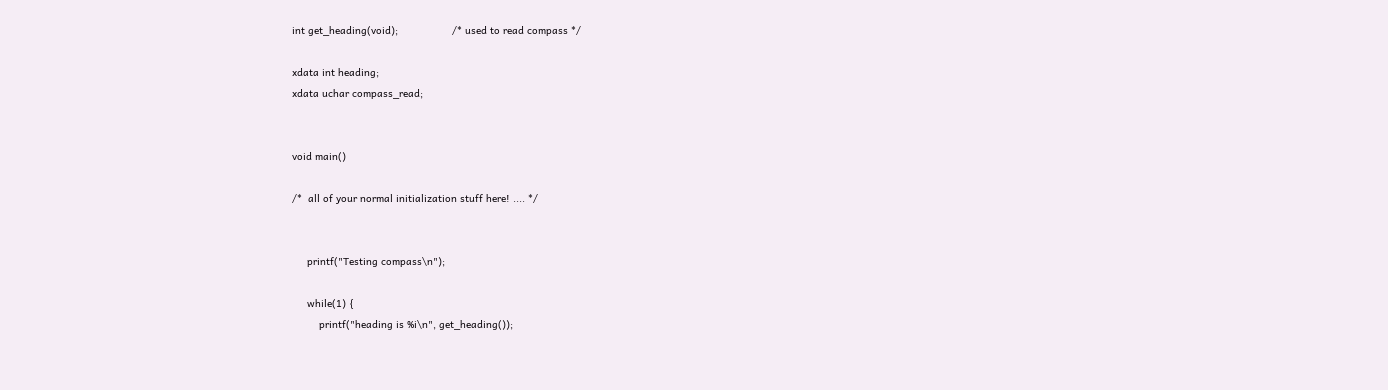int get_heading(void);                  /* used to read compass */

xdata int heading;
xdata uchar compass_read;


void main()

/*  all of your normal initialization stuff here! .... */


     printf("Testing compass\n");

     while(1) {
         printf("heading is %i\n", get_heading());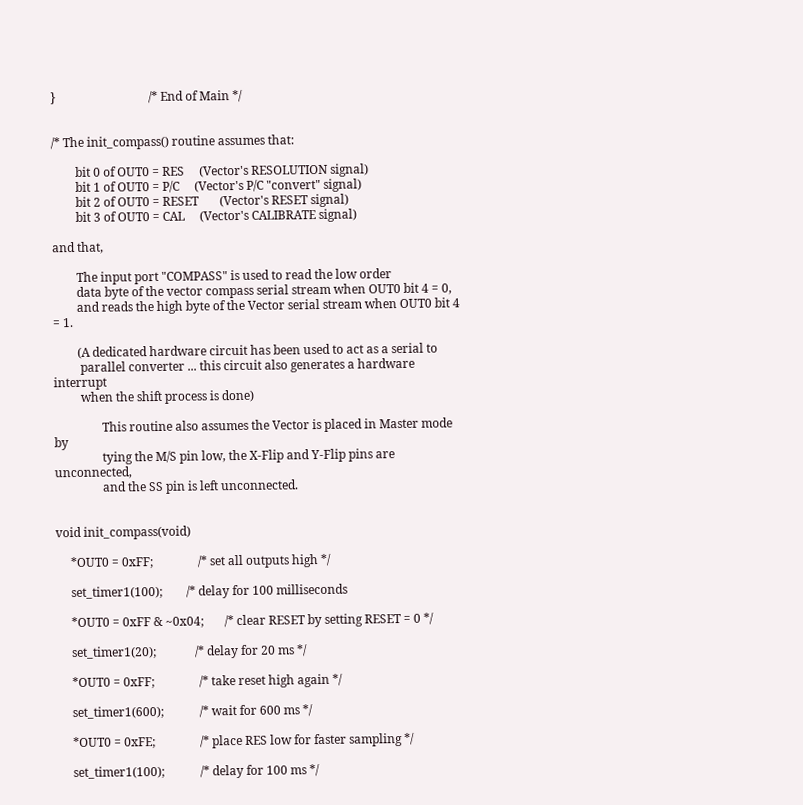}                               /* End of Main */


/* The init_compass() routine assumes that:

        bit 0 of OUT0 = RES     (Vector's RESOLUTION signal)
        bit 1 of OUT0 = P/C     (Vector's P/C "convert" signal)
        bit 2 of OUT0 = RESET       (Vector's RESET signal)
        bit 3 of OUT0 = CAL     (Vector's CALIBRATE signal)

and that,

        The input port "COMPASS" is used to read the low order
        data byte of the vector compass serial stream when OUT0 bit 4 = 0,
        and reads the high byte of the Vector serial stream when OUT0 bit 4 = 1.

        (A dedicated hardware circuit has been used to act as a serial to
         parallel converter ... this circuit also generates a hardware interrupt
         when the shift process is done)

                This routine also assumes the Vector is placed in Master mode by
                tying the M/S pin low, the X-Flip and Y-Flip pins are unconnected,
                and the SS pin is left unconnected.


void init_compass(void)

     *OUT0 = 0xFF;               /* set all outputs high */

     set_timer1(100);        /* delay for 100 milliseconds

     *OUT0 = 0xFF & ~0x04;       /* clear RESET by setting RESET = 0 */

     set_timer1(20);             /* delay for 20 ms */

     *OUT0 = 0xFF;               /* take reset high again */

     set_timer1(600);            /* wait for 600 ms */

     *OUT0 = 0xFE;               /* place RES low for faster sampling */

     set_timer1(100);            /* delay for 100 ms */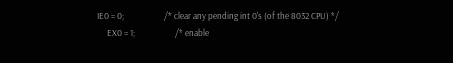IE0 = 0;                    /* clear any pending int 0's (of the 8032 CPU) */
     EX0 = 1;                    /* enable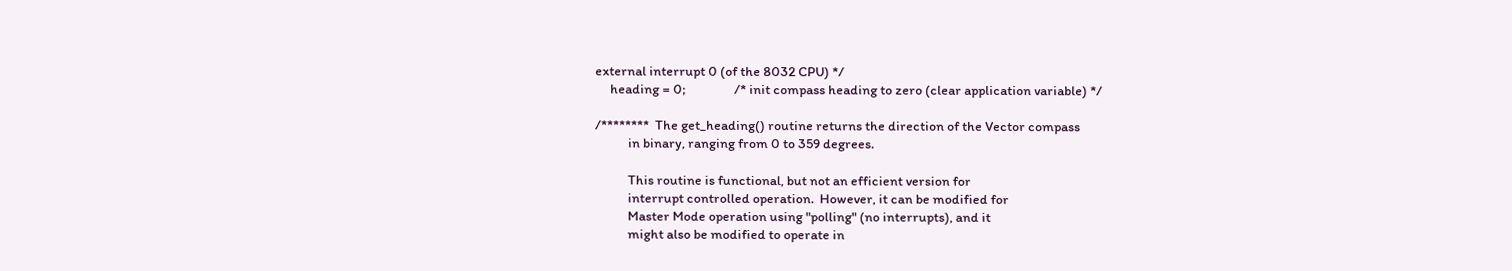external interrupt 0 (of the 8032 CPU) */
     heading = 0;                /* init compass heading to zero (clear application variable) */

/********  The get_heading() routine returns the direction of the Vector compass
           in binary, ranging from 0 to 359 degrees.

           This routine is functional, but not an efficient version for
           interrupt controlled operation.  However, it can be modified for
           Master Mode operation using "polling" (no interrupts), and it
           might also be modified to operate in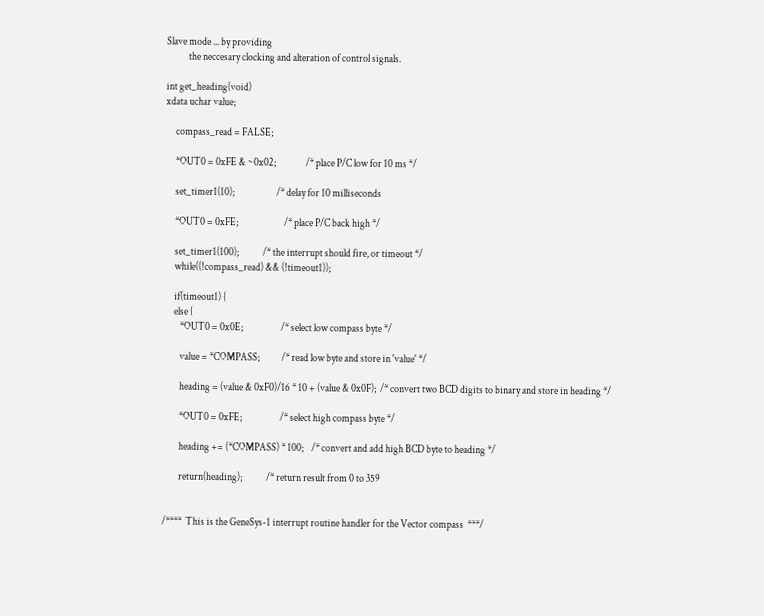Slave mode ... by providing
           the neccesary clocking and alteration of control signals.

int get_heading(void)
xdata uchar value;

     compass_read = FALSE;

     *OUT0 = 0xFE & ~0x02;               /* place P/C low for 10 ms */

     set_timer1(10);                     /* delay for 10 milliseconds

     *OUT0 = 0xFE;                       /* place P/C back high */

     set_timer1(100);            /* the interrupt should fire, or timeout */
     while((!compass_read) && (!timeout1));

     if(timeout1) {
     else {
        *OUT0 = 0x0E;                   /* select low compass byte */

        value = *COMPASS;           /* read low byte and store in 'value' */

        heading = (value & 0xF0)/16 * 10 + (value & 0x0F);  /* convert two BCD digits to binary and store in heading */

        *OUT0 = 0xFE;                   /* select high compass byte */

        heading += (*COMPASS) * 100;    /* convert and add high BCD byte to heading */

        return(heading);            /* return result from 0 to 359


/****  This is the GeneSys-1 interrupt routine handler for the Vector compass  ***/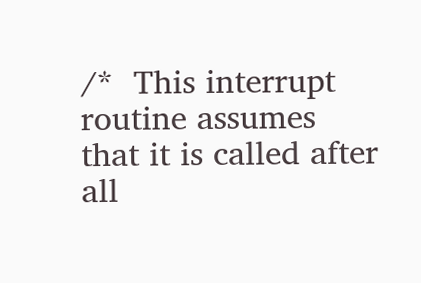/*  This interrupt routine assumes that it is called after all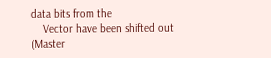data bits from the
    Vector have been shifted out (Master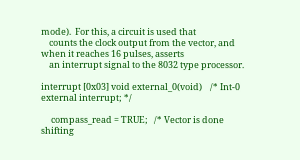mode).  For this, a circuit is used that
    counts the clock output from the vector, and when it reaches 16 pulses, asserts
    an interrupt signal to the 8032 type processor.

interrupt [0x03] void external_0(void)    /* Int-0 external interrupt; */

     compass_read = TRUE;   /* Vector is done shifting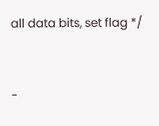all data bits, set flag */


-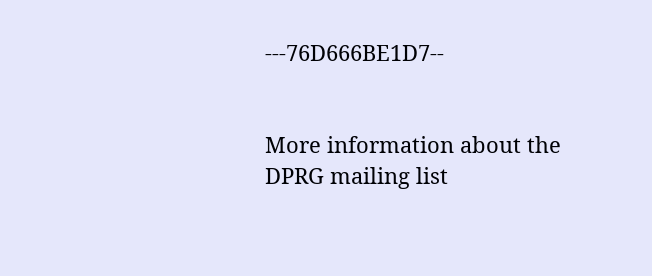---76D666BE1D7--


More information about the DPRG mailing list